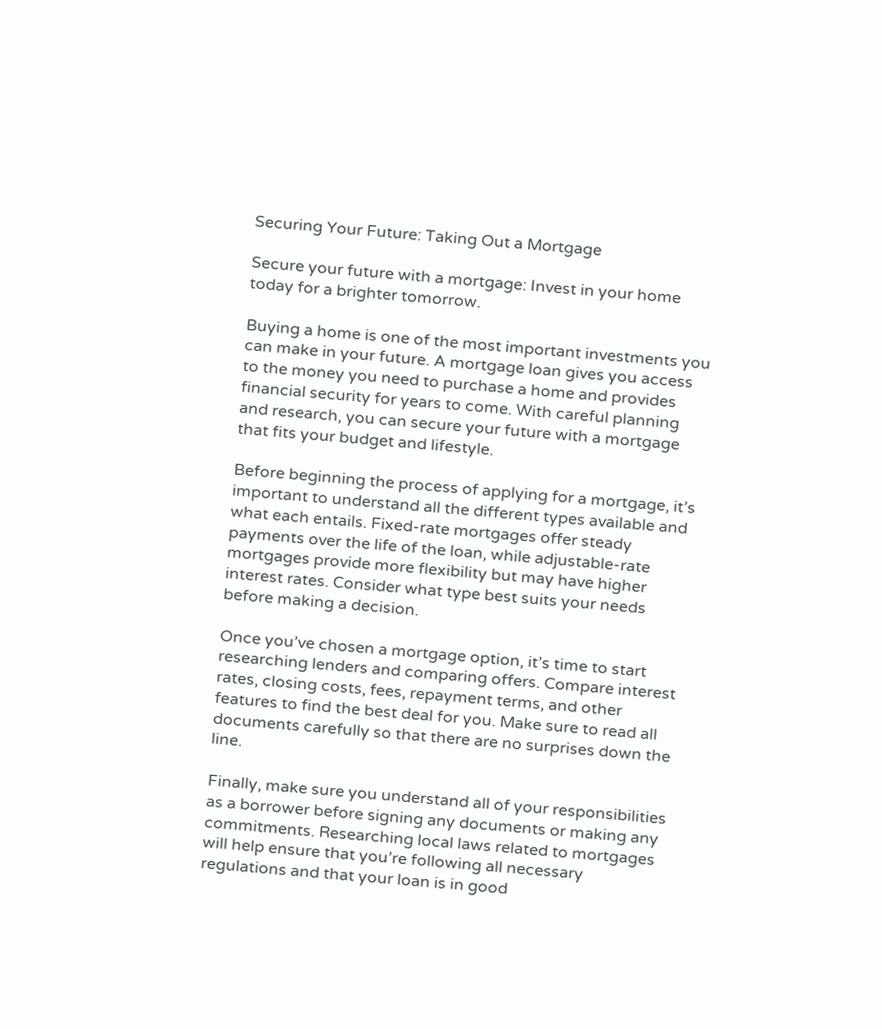Securing Your Future: Taking Out a Mortgage

Secure your future with a mortgage: Invest in your home today for a brighter tomorrow.

Buying a home is one of the most important investments you can make in your future. A mortgage loan gives you access to the money you need to purchase a home and provides financial security for years to come. With careful planning and research, you can secure your future with a mortgage that fits your budget and lifestyle.

Before beginning the process of applying for a mortgage, it’s important to understand all the different types available and what each entails. Fixed-rate mortgages offer steady payments over the life of the loan, while adjustable-rate mortgages provide more flexibility but may have higher interest rates. Consider what type best suits your needs before making a decision.

Once you’ve chosen a mortgage option, it’s time to start researching lenders and comparing offers. Compare interest rates, closing costs, fees, repayment terms, and other features to find the best deal for you. Make sure to read all documents carefully so that there are no surprises down the line.

Finally, make sure you understand all of your responsibilities as a borrower before signing any documents or making any commitments. Researching local laws related to mortgages will help ensure that you’re following all necessary regulations and that your loan is in good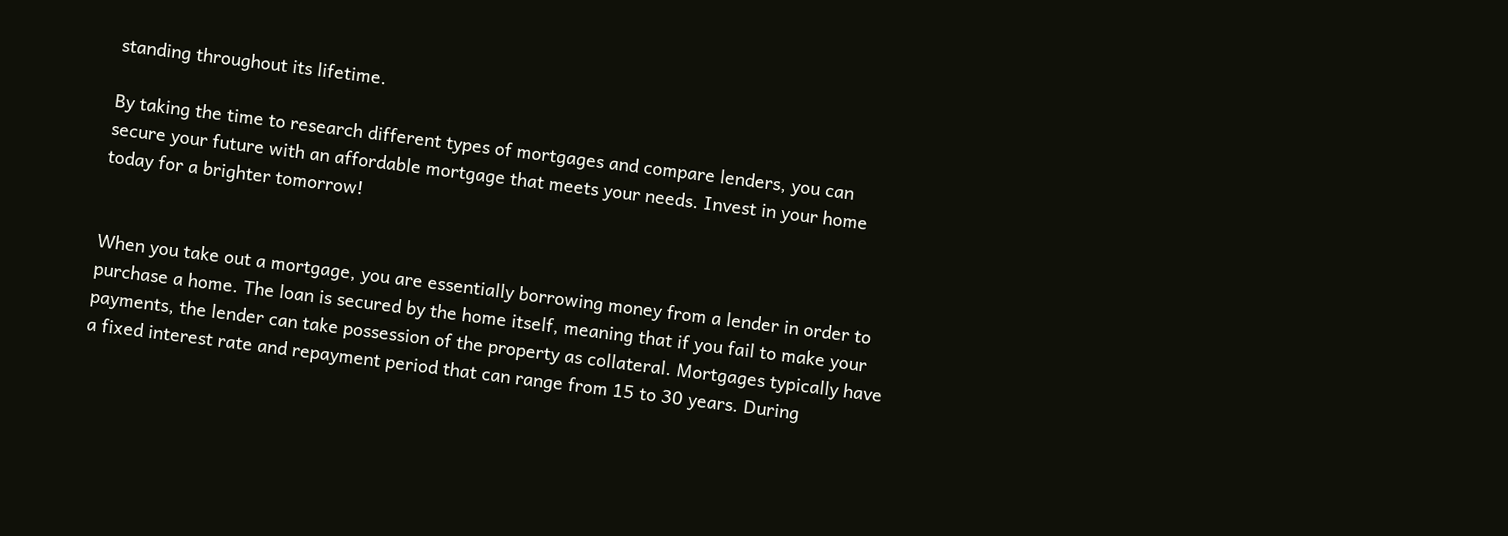standing throughout its lifetime.

By taking the time to research different types of mortgages and compare lenders, you can secure your future with an affordable mortgage that meets your needs. Invest in your home today for a brighter tomorrow!


When you take out a mortgage, you are essentially borrowing money from a lender in order to purchase a home. The loan is secured by the home itself, meaning that if you fail to make your payments, the lender can take possession of the property as collateral. Mortgages typically have a fixed interest rate and repayment period that can range from 15 to 30 years. During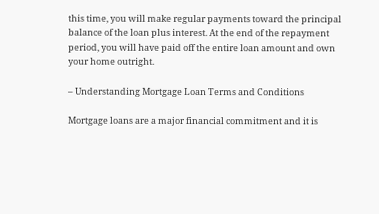this time, you will make regular payments toward the principal balance of the loan plus interest. At the end of the repayment period, you will have paid off the entire loan amount and own your home outright.

– Understanding Mortgage Loan Terms and Conditions

Mortgage loans are a major financial commitment and it is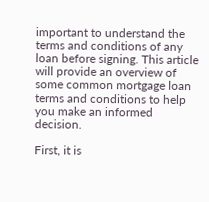important to understand the terms and conditions of any loan before signing. This article will provide an overview of some common mortgage loan terms and conditions to help you make an informed decision.

First, it is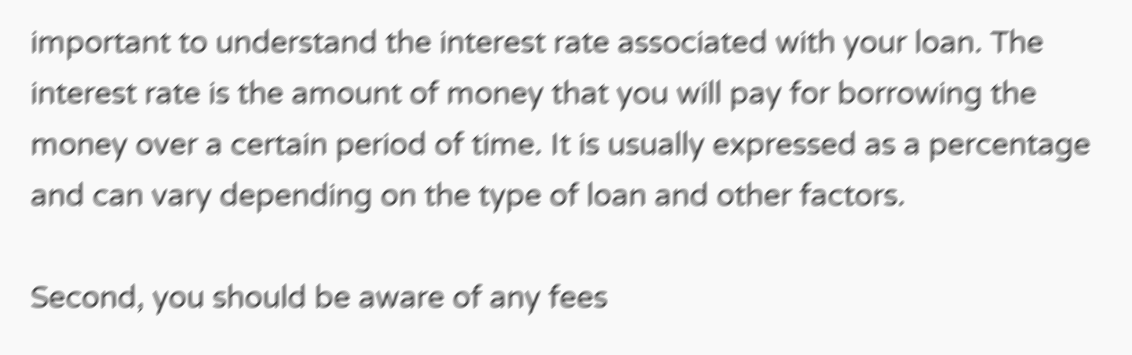important to understand the interest rate associated with your loan. The interest rate is the amount of money that you will pay for borrowing the money over a certain period of time. It is usually expressed as a percentage and can vary depending on the type of loan and other factors.

Second, you should be aware of any fees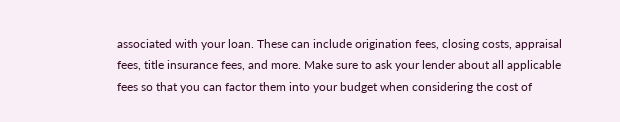associated with your loan. These can include origination fees, closing costs, appraisal fees, title insurance fees, and more. Make sure to ask your lender about all applicable fees so that you can factor them into your budget when considering the cost of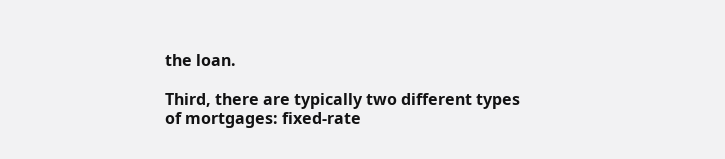the loan.

Third, there are typically two different types of mortgages: fixed-rate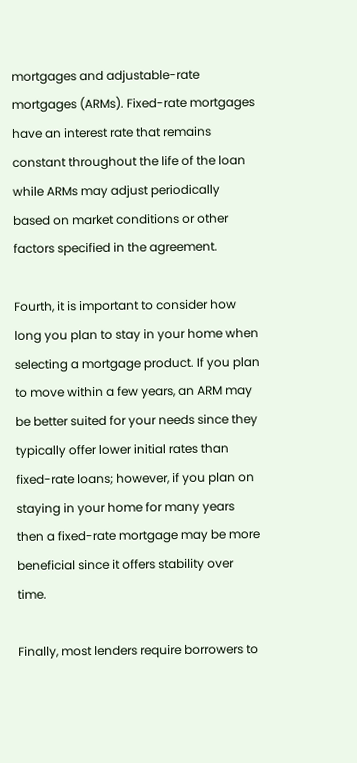mortgages and adjustable-rate mortgages (ARMs). Fixed-rate mortgages have an interest rate that remains constant throughout the life of the loan while ARMs may adjust periodically based on market conditions or other factors specified in the agreement.

Fourth, it is important to consider how long you plan to stay in your home when selecting a mortgage product. If you plan to move within a few years, an ARM may be better suited for your needs since they typically offer lower initial rates than fixed-rate loans; however, if you plan on staying in your home for many years then a fixed-rate mortgage may be more beneficial since it offers stability over time.

Finally, most lenders require borrowers to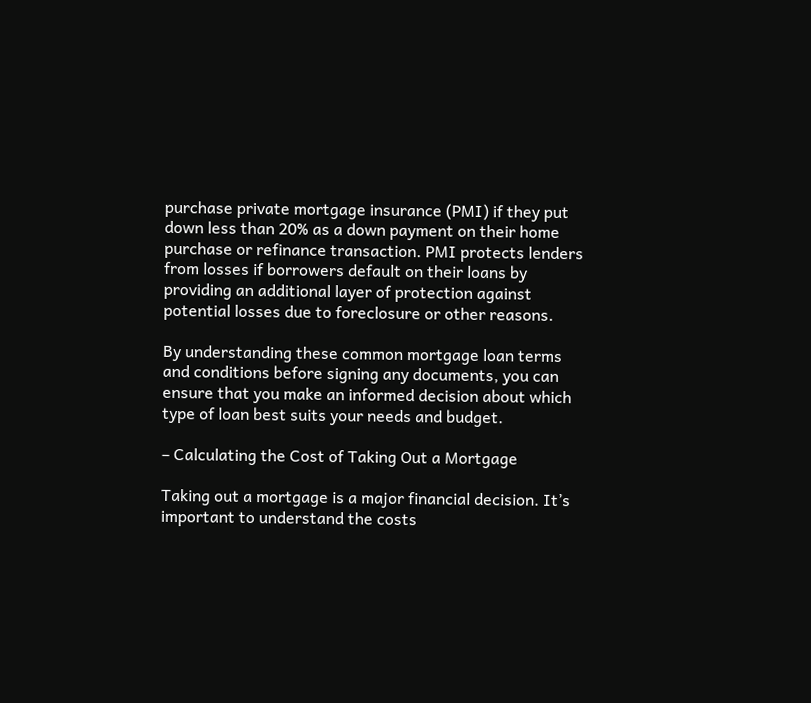purchase private mortgage insurance (PMI) if they put down less than 20% as a down payment on their home purchase or refinance transaction. PMI protects lenders from losses if borrowers default on their loans by providing an additional layer of protection against potential losses due to foreclosure or other reasons.

By understanding these common mortgage loan terms and conditions before signing any documents, you can ensure that you make an informed decision about which type of loan best suits your needs and budget.

– Calculating the Cost of Taking Out a Mortgage

Taking out a mortgage is a major financial decision. It’s important to understand the costs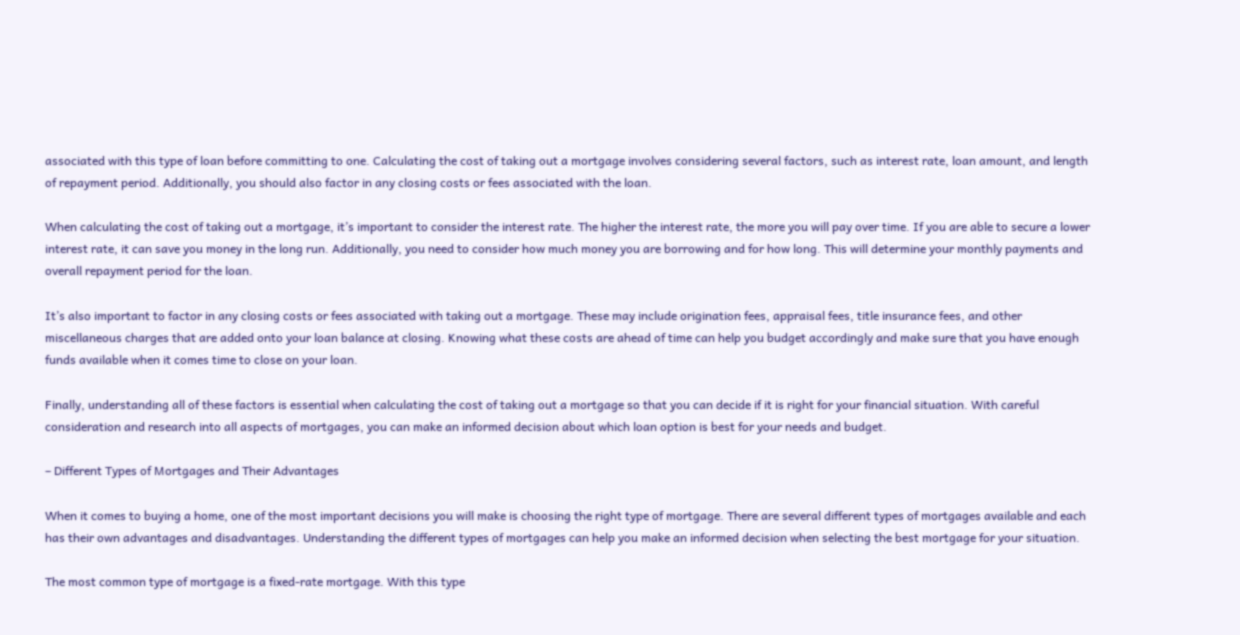associated with this type of loan before committing to one. Calculating the cost of taking out a mortgage involves considering several factors, such as interest rate, loan amount, and length of repayment period. Additionally, you should also factor in any closing costs or fees associated with the loan.

When calculating the cost of taking out a mortgage, it’s important to consider the interest rate. The higher the interest rate, the more you will pay over time. If you are able to secure a lower interest rate, it can save you money in the long run. Additionally, you need to consider how much money you are borrowing and for how long. This will determine your monthly payments and overall repayment period for the loan.

It’s also important to factor in any closing costs or fees associated with taking out a mortgage. These may include origination fees, appraisal fees, title insurance fees, and other miscellaneous charges that are added onto your loan balance at closing. Knowing what these costs are ahead of time can help you budget accordingly and make sure that you have enough funds available when it comes time to close on your loan.

Finally, understanding all of these factors is essential when calculating the cost of taking out a mortgage so that you can decide if it is right for your financial situation. With careful consideration and research into all aspects of mortgages, you can make an informed decision about which loan option is best for your needs and budget.

– Different Types of Mortgages and Their Advantages

When it comes to buying a home, one of the most important decisions you will make is choosing the right type of mortgage. There are several different types of mortgages available and each has their own advantages and disadvantages. Understanding the different types of mortgages can help you make an informed decision when selecting the best mortgage for your situation.

The most common type of mortgage is a fixed-rate mortgage. With this type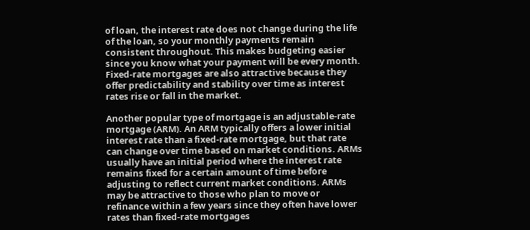of loan, the interest rate does not change during the life of the loan, so your monthly payments remain consistent throughout. This makes budgeting easier since you know what your payment will be every month. Fixed-rate mortgages are also attractive because they offer predictability and stability over time as interest rates rise or fall in the market.

Another popular type of mortgage is an adjustable-rate mortgage (ARM). An ARM typically offers a lower initial interest rate than a fixed-rate mortgage, but that rate can change over time based on market conditions. ARMs usually have an initial period where the interest rate remains fixed for a certain amount of time before adjusting to reflect current market conditions. ARMs may be attractive to those who plan to move or refinance within a few years since they often have lower rates than fixed-rate mortgages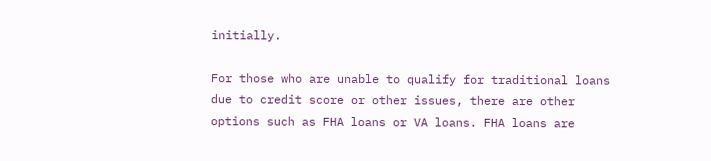initially.

For those who are unable to qualify for traditional loans due to credit score or other issues, there are other options such as FHA loans or VA loans. FHA loans are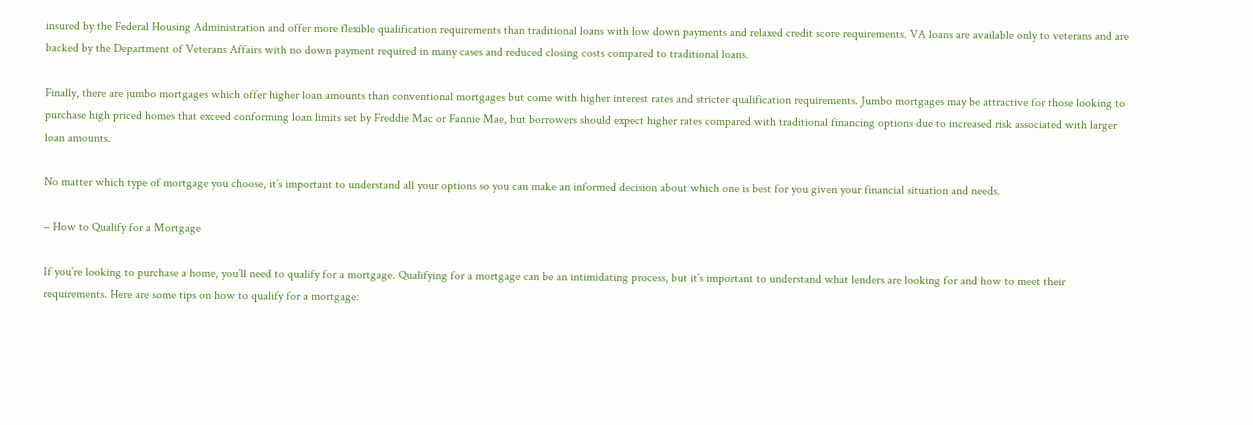insured by the Federal Housing Administration and offer more flexible qualification requirements than traditional loans with low down payments and relaxed credit score requirements. VA loans are available only to veterans and are backed by the Department of Veterans Affairs with no down payment required in many cases and reduced closing costs compared to traditional loans.

Finally, there are jumbo mortgages which offer higher loan amounts than conventional mortgages but come with higher interest rates and stricter qualification requirements. Jumbo mortgages may be attractive for those looking to purchase high priced homes that exceed conforming loan limits set by Freddie Mac or Fannie Mae, but borrowers should expect higher rates compared with traditional financing options due to increased risk associated with larger loan amounts.

No matter which type of mortgage you choose, it’s important to understand all your options so you can make an informed decision about which one is best for you given your financial situation and needs.

– How to Qualify for a Mortgage

If you’re looking to purchase a home, you’ll need to qualify for a mortgage. Qualifying for a mortgage can be an intimidating process, but it’s important to understand what lenders are looking for and how to meet their requirements. Here are some tips on how to qualify for a mortgage: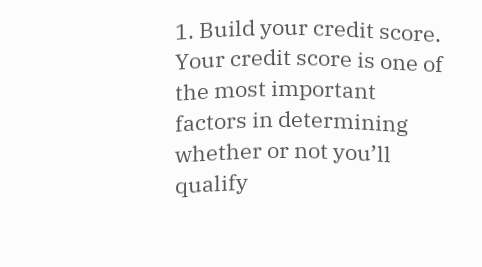1. Build your credit score. Your credit score is one of the most important factors in determining whether or not you’ll qualify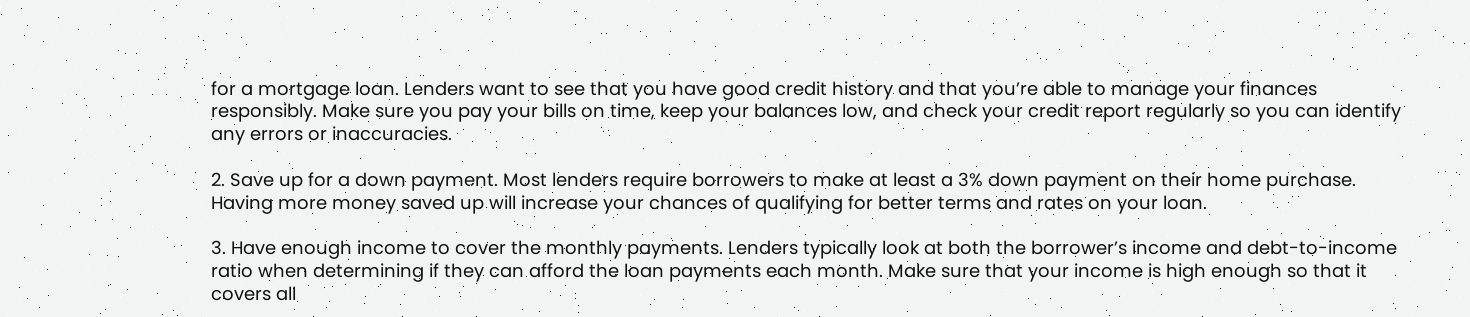for a mortgage loan. Lenders want to see that you have good credit history and that you’re able to manage your finances responsibly. Make sure you pay your bills on time, keep your balances low, and check your credit report regularly so you can identify any errors or inaccuracies.

2. Save up for a down payment. Most lenders require borrowers to make at least a 3% down payment on their home purchase. Having more money saved up will increase your chances of qualifying for better terms and rates on your loan.

3. Have enough income to cover the monthly payments. Lenders typically look at both the borrower’s income and debt-to-income ratio when determining if they can afford the loan payments each month. Make sure that your income is high enough so that it covers all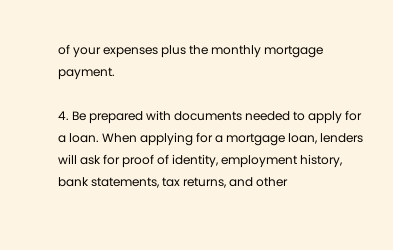of your expenses plus the monthly mortgage payment.

4. Be prepared with documents needed to apply for a loan. When applying for a mortgage loan, lenders will ask for proof of identity, employment history, bank statements, tax returns, and other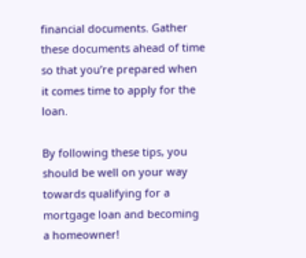financial documents. Gather these documents ahead of time so that you’re prepared when it comes time to apply for the loan.

By following these tips, you should be well on your way towards qualifying for a mortgage loan and becoming a homeowner!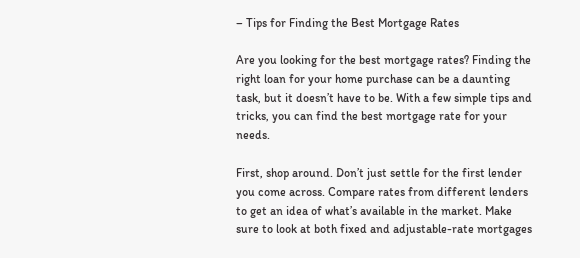– Tips for Finding the Best Mortgage Rates

Are you looking for the best mortgage rates? Finding the right loan for your home purchase can be a daunting task, but it doesn’t have to be. With a few simple tips and tricks, you can find the best mortgage rate for your needs.

First, shop around. Don’t just settle for the first lender you come across. Compare rates from different lenders to get an idea of what’s available in the market. Make sure to look at both fixed and adjustable-rate mortgages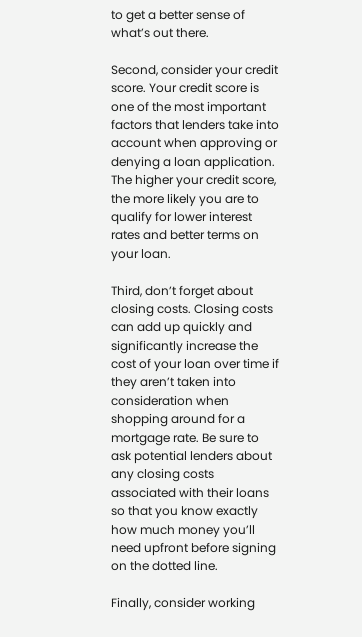to get a better sense of what’s out there.

Second, consider your credit score. Your credit score is one of the most important factors that lenders take into account when approving or denying a loan application. The higher your credit score, the more likely you are to qualify for lower interest rates and better terms on your loan.

Third, don’t forget about closing costs. Closing costs can add up quickly and significantly increase the cost of your loan over time if they aren’t taken into consideration when shopping around for a mortgage rate. Be sure to ask potential lenders about any closing costs associated with their loans so that you know exactly how much money you’ll need upfront before signing on the dotted line.

Finally, consider working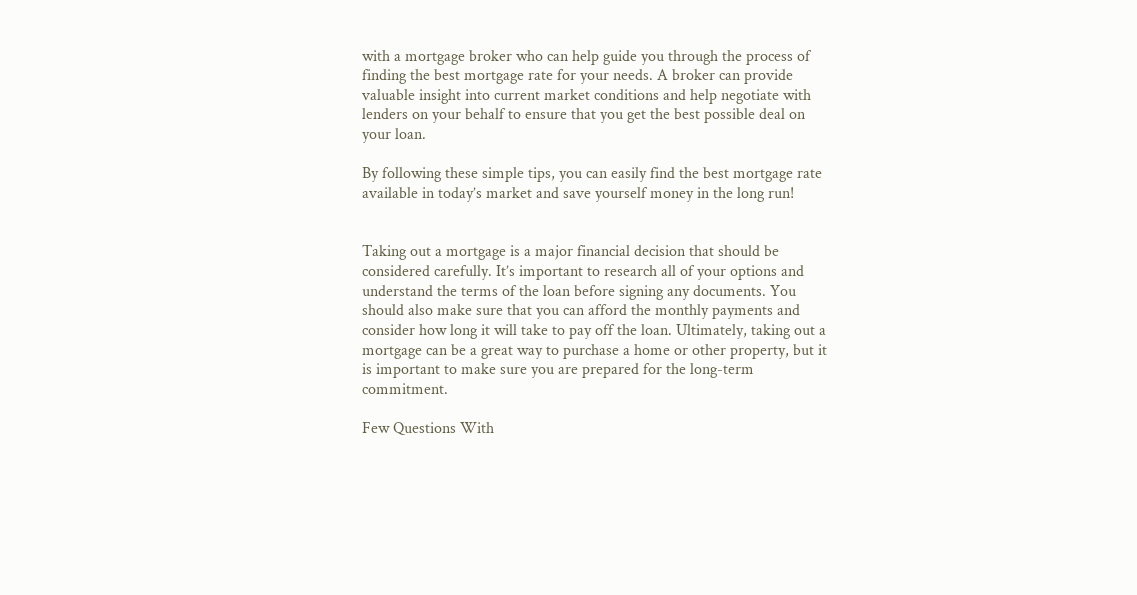with a mortgage broker who can help guide you through the process of finding the best mortgage rate for your needs. A broker can provide valuable insight into current market conditions and help negotiate with lenders on your behalf to ensure that you get the best possible deal on your loan.

By following these simple tips, you can easily find the best mortgage rate available in today’s market and save yourself money in the long run!


Taking out a mortgage is a major financial decision that should be considered carefully. It’s important to research all of your options and understand the terms of the loan before signing any documents. You should also make sure that you can afford the monthly payments and consider how long it will take to pay off the loan. Ultimately, taking out a mortgage can be a great way to purchase a home or other property, but it is important to make sure you are prepared for the long-term commitment.

Few Questions With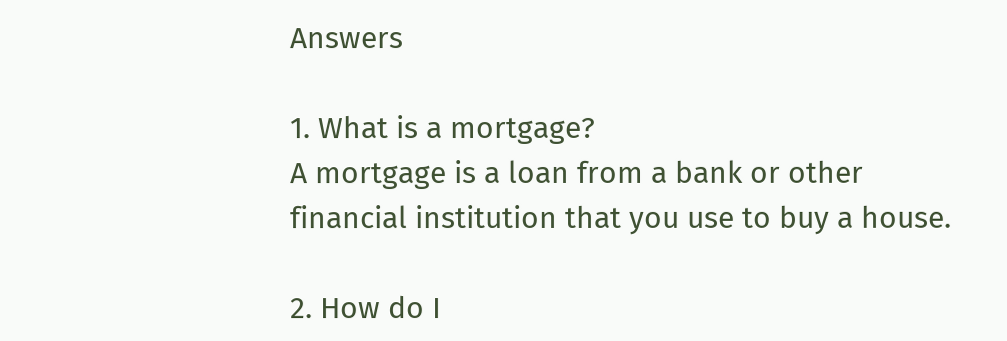Answers

1. What is a mortgage?
A mortgage is a loan from a bank or other financial institution that you use to buy a house.

2. How do I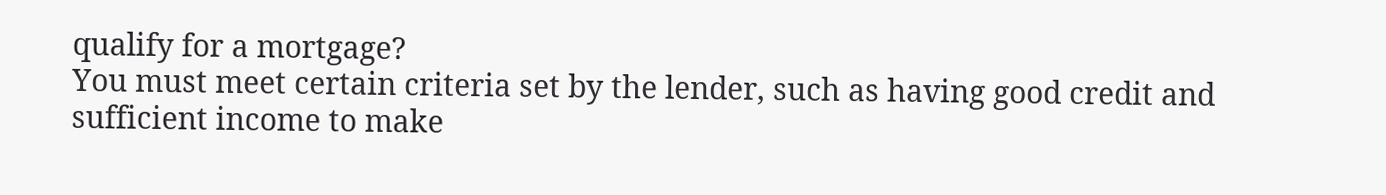qualify for a mortgage?
You must meet certain criteria set by the lender, such as having good credit and sufficient income to make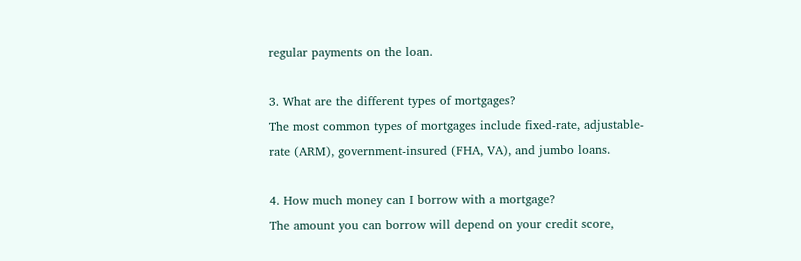regular payments on the loan.

3. What are the different types of mortgages?
The most common types of mortgages include fixed-rate, adjustable-rate (ARM), government-insured (FHA, VA), and jumbo loans.

4. How much money can I borrow with a mortgage?
The amount you can borrow will depend on your credit score,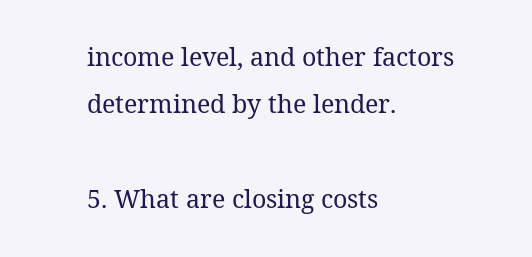income level, and other factors determined by the lender.

5. What are closing costs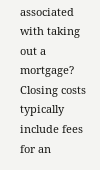associated with taking out a mortgage?
Closing costs typically include fees for an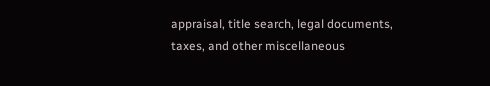appraisal, title search, legal documents, taxes, and other miscellaneous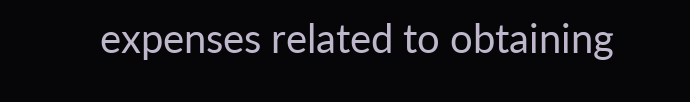expenses related to obtaining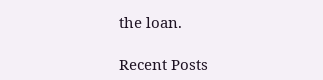the loan.

Recent Posts